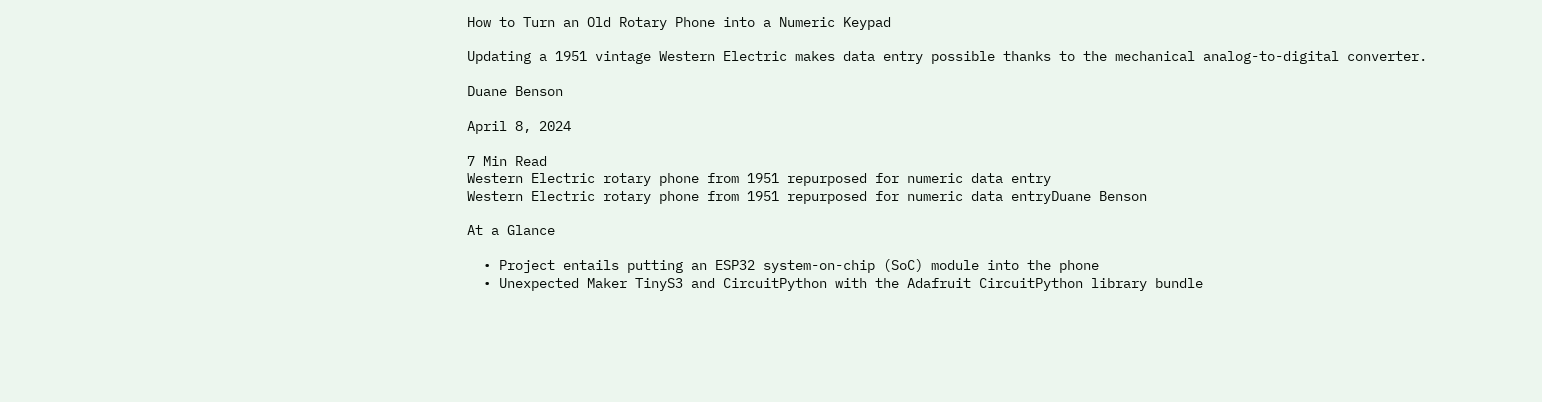How to Turn an Old Rotary Phone into a Numeric Keypad

Updating a 1951 vintage Western Electric makes data entry possible thanks to the mechanical analog-to-digital converter.

Duane Benson

April 8, 2024

7 Min Read
Western Electric rotary phone from 1951 repurposed for numeric data entry
Western Electric rotary phone from 1951 repurposed for numeric data entryDuane Benson

At a Glance

  • Project entails putting an ESP32 system-on-chip (SoC) module into the phone
  • Unexpected Maker TinyS3 and CircuitPython with the Adafruit CircuitPython library bundle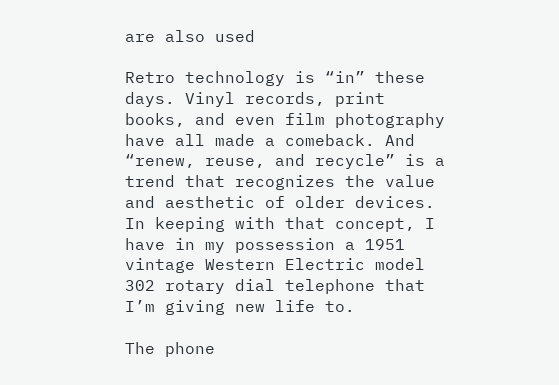are also used

Retro technology is “in” these days. Vinyl records, print books, and even film photography have all made a comeback. And “renew, reuse, and recycle” is a trend that recognizes the value and aesthetic of older devices. In keeping with that concept, I have in my possession a 1951 vintage Western Electric model 302 rotary dial telephone that I’m giving new life to.

The phone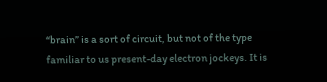“brain” is a sort of circuit, but not of the type familiar to us present-day electron jockeys. It is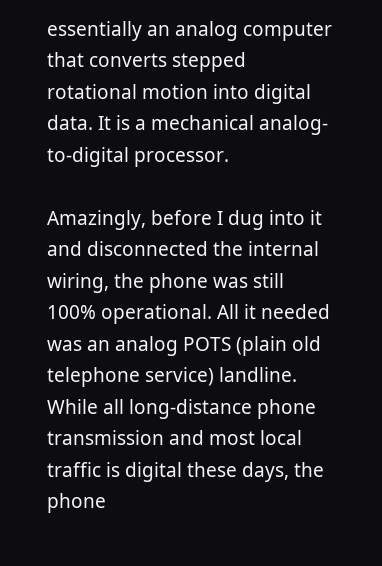essentially an analog computer that converts stepped rotational motion into digital data. It is a mechanical analog-to-digital processor.

Amazingly, before I dug into it and disconnected the internal wiring, the phone was still 100% operational. All it needed was an analog POTS (plain old telephone service) landline. While all long-distance phone transmission and most local traffic is digital these days, the phone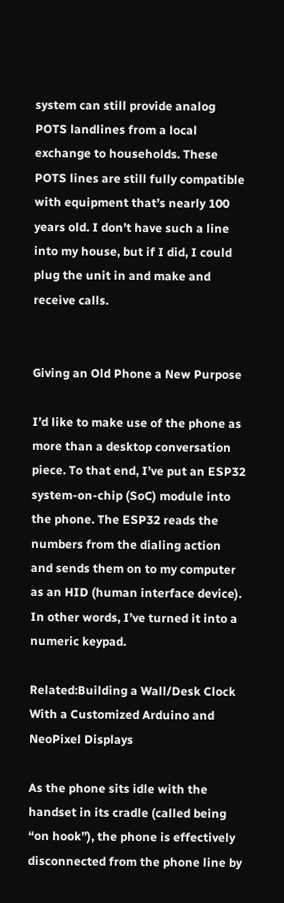system can still provide analog POTS landlines from a local exchange to households. These POTS lines are still fully compatible with equipment that’s nearly 100 years old. I don’t have such a line into my house, but if I did, I could plug the unit in and make and receive calls.


Giving an Old Phone a New Purpose

I’d like to make use of the phone as more than a desktop conversation piece. To that end, I’ve put an ESP32 system-on-chip (SoC) module into the phone. The ESP32 reads the numbers from the dialing action and sends them on to my computer as an HID (human interface device). In other words, I’ve turned it into a numeric keypad.

Related:Building a Wall/Desk Clock With a Customized Arduino and NeoPixel Displays

As the phone sits idle with the handset in its cradle (called being “on hook”), the phone is effectively disconnected from the phone line by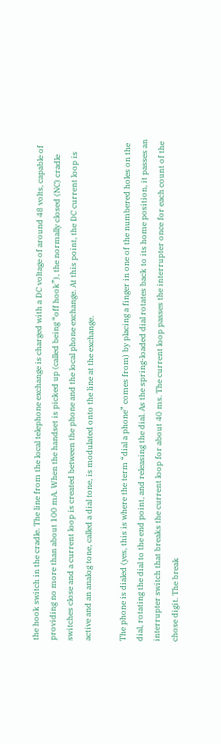the hook switch in the cradle. The line from the local telephone exchange is charged with a DC voltage of around 48 volts, capable of providing no more than about 100 mA. When the handset is picked up (called being “off hook”), the normally closed (NC) cradle switches close and a current loop is created between the phone and the local phone exchange. At this point, the DC current loop is active and an analog tone, called a dial tone, is modulated onto the line at the exchange.

The phone is dialed (yes, this is where the term “dial a phone” comes from) by placing a finger in one of the numbered holes on the dial, rotating the dial to the end point, and releasing the dial. As the spring-loaded dial rotates back to its home position, it passes an interrupter switch that breaks the current loop for about 40 ms. The current loop passes the interrupter once for each count of the chose digit. The break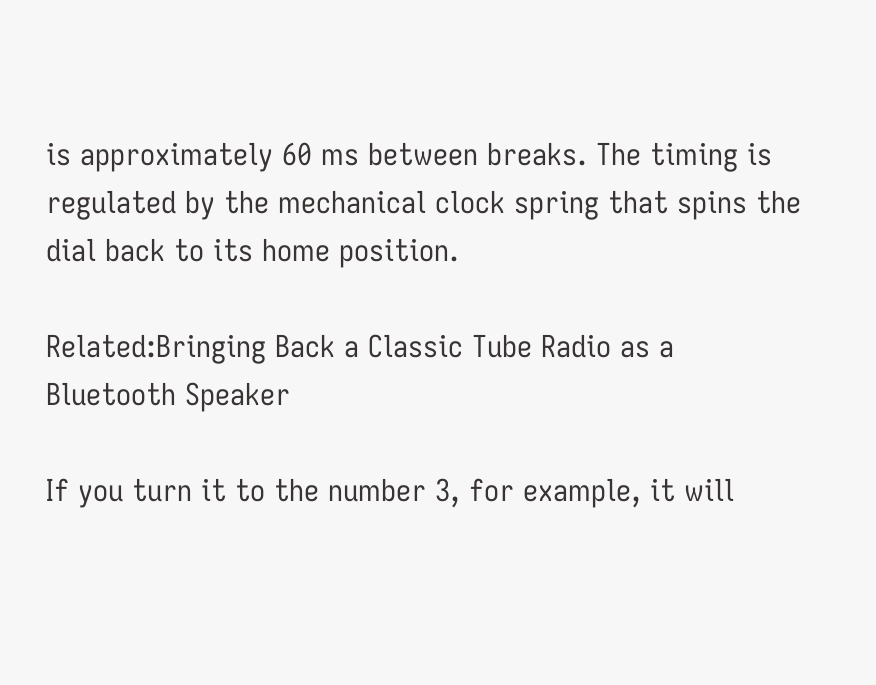is approximately 60 ms between breaks. The timing is regulated by the mechanical clock spring that spins the dial back to its home position.

Related:Bringing Back a Classic Tube Radio as a Bluetooth Speaker

If you turn it to the number 3, for example, it will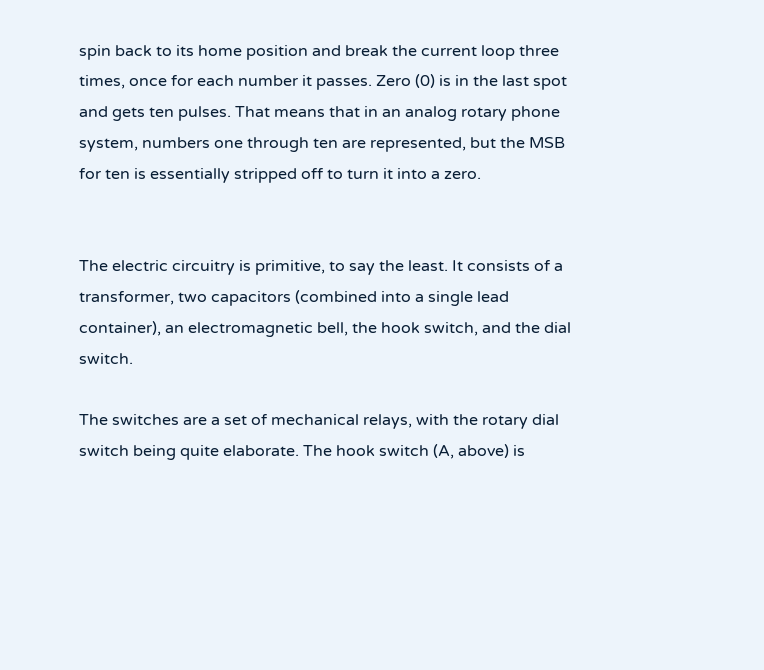spin back to its home position and break the current loop three times, once for each number it passes. Zero (0) is in the last spot and gets ten pulses. That means that in an analog rotary phone system, numbers one through ten are represented, but the MSB for ten is essentially stripped off to turn it into a zero.


The electric circuitry is primitive, to say the least. It consists of a transformer, two capacitors (combined into a single lead container), an electromagnetic bell, the hook switch, and the dial switch.

The switches are a set of mechanical relays, with the rotary dial switch being quite elaborate. The hook switch (A, above) is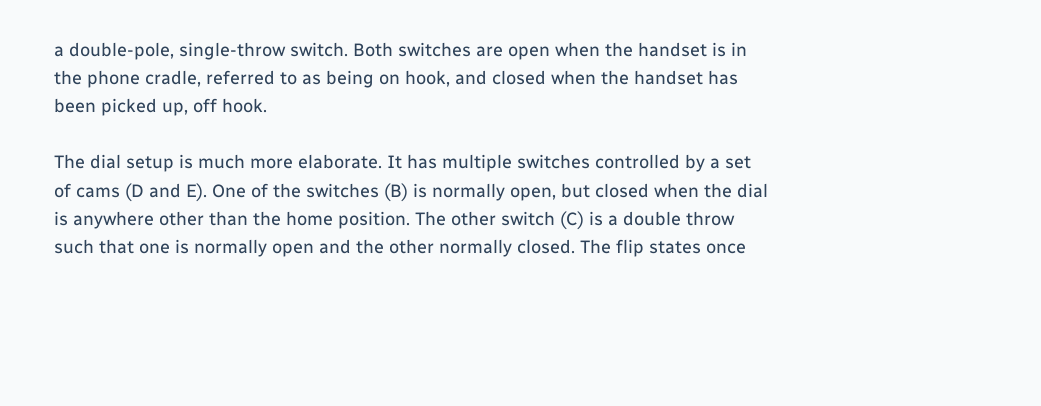a double-pole, single-throw switch. Both switches are open when the handset is in the phone cradle, referred to as being on hook, and closed when the handset has been picked up, off hook.

The dial setup is much more elaborate. It has multiple switches controlled by a set of cams (D and E). One of the switches (B) is normally open, but closed when the dial is anywhere other than the home position. The other switch (C) is a double throw such that one is normally open and the other normally closed. The flip states once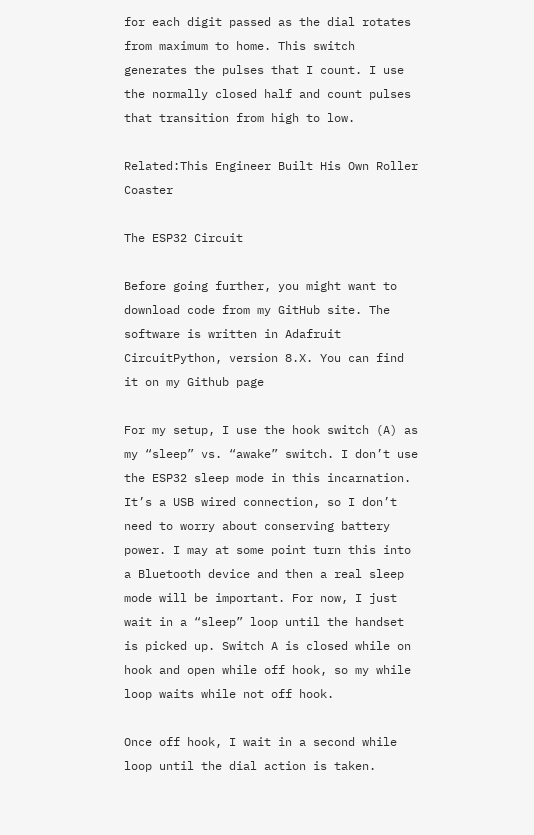for each digit passed as the dial rotates from maximum to home. This switch generates the pulses that I count. I use the normally closed half and count pulses that transition from high to low.

Related:This Engineer Built His Own Roller Coaster

The ESP32 Circuit

Before going further, you might want to download code from my GitHub site. The software is written in Adafruit CircuitPython, version 8.X. You can find it on my Github page

For my setup, I use the hook switch (A) as my “sleep” vs. “awake” switch. I don’t use the ESP32 sleep mode in this incarnation. It’s a USB wired connection, so I don’t need to worry about conserving battery power. I may at some point turn this into a Bluetooth device and then a real sleep mode will be important. For now, I just wait in a “sleep” loop until the handset is picked up. Switch A is closed while on hook and open while off hook, so my while loop waits while not off hook.

Once off hook, I wait in a second while loop until the dial action is taken.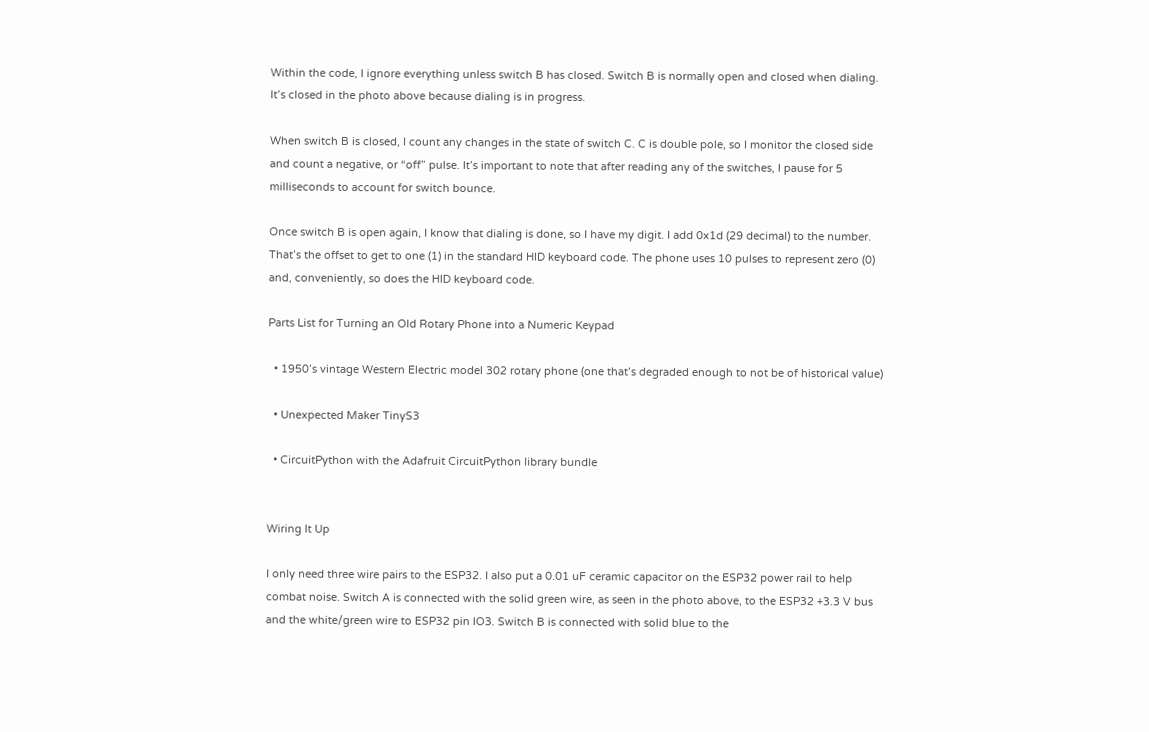Within the code, I ignore everything unless switch B has closed. Switch B is normally open and closed when dialing. It’s closed in the photo above because dialing is in progress.

When switch B is closed, I count any changes in the state of switch C. C is double pole, so I monitor the closed side and count a negative, or “off” pulse. It’s important to note that after reading any of the switches, I pause for 5 milliseconds to account for switch bounce.

Once switch B is open again, I know that dialing is done, so I have my digit. I add 0x1d (29 decimal) to the number. That’s the offset to get to one (1) in the standard HID keyboard code. The phone uses 10 pulses to represent zero (0) and, conveniently, so does the HID keyboard code.

Parts List for Turning an Old Rotary Phone into a Numeric Keypad

  • 1950’s vintage Western Electric model 302 rotary phone (one that’s degraded enough to not be of historical value)

  • Unexpected Maker TinyS3

  • CircuitPython with the Adafruit CircuitPython library bundle


Wiring It Up

I only need three wire pairs to the ESP32. I also put a 0.01 uF ceramic capacitor on the ESP32 power rail to help combat noise. Switch A is connected with the solid green wire, as seen in the photo above, to the ESP32 +3.3 V bus and the white/green wire to ESP32 pin IO3. Switch B is connected with solid blue to the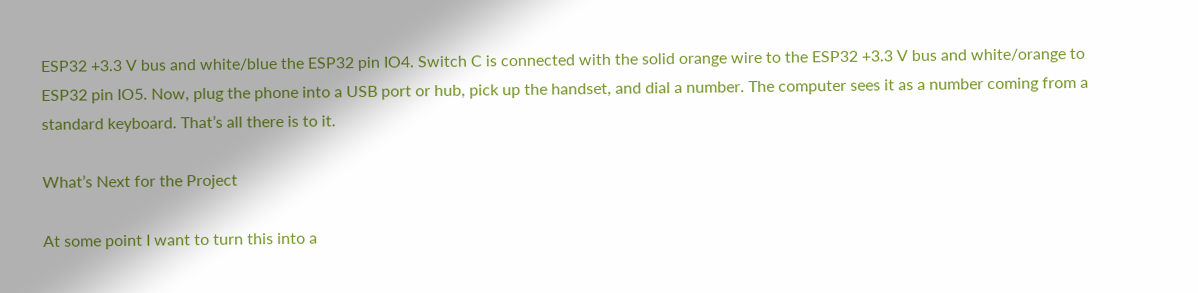ESP32 +3.3 V bus and white/blue the ESP32 pin IO4. Switch C is connected with the solid orange wire to the ESP32 +3.3 V bus and white/orange to ESP32 pin IO5. Now, plug the phone into a USB port or hub, pick up the handset, and dial a number. The computer sees it as a number coming from a standard keyboard. That’s all there is to it.

What’s Next for the Project

At some point I want to turn this into a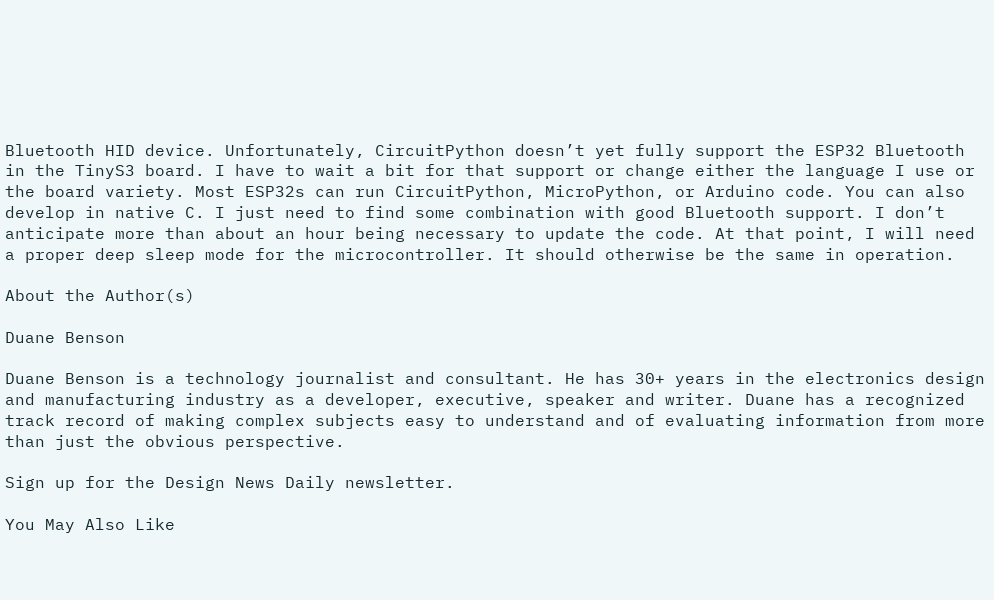Bluetooth HID device. Unfortunately, CircuitPython doesn’t yet fully support the ESP32 Bluetooth in the TinyS3 board. I have to wait a bit for that support or change either the language I use or the board variety. Most ESP32s can run CircuitPython, MicroPython, or Arduino code. You can also develop in native C. I just need to find some combination with good Bluetooth support. I don’t anticipate more than about an hour being necessary to update the code. At that point, I will need a proper deep sleep mode for the microcontroller. It should otherwise be the same in operation.

About the Author(s)

Duane Benson

Duane Benson is a technology journalist and consultant. He has 30+ years in the electronics design and manufacturing industry as a developer, executive, speaker and writer. Duane has a recognized track record of making complex subjects easy to understand and of evaluating information from more than just the obvious perspective.

Sign up for the Design News Daily newsletter.

You May Also Like